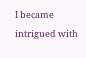I became intrigued with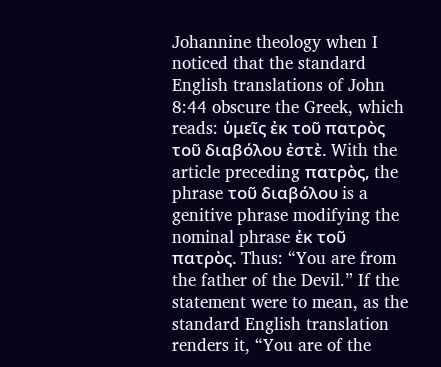Johannine theology when I noticed that the standard English translations of John 8:44 obscure the Greek, which reads: ὑμεῖς ἐκ τοῦ πατρὸς τοῦ διαβόλου ἐστὲ. With the article preceding πατρὸς, the phrase τοῦ διαβόλου is a genitive phrase modifying the nominal phrase ἐκ τοῦ πατρὸς. Thus: “You are from the father of the Devil.” If the statement were to mean, as the standard English translation renders it, “You are of the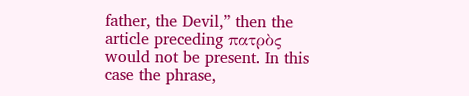father, the Devil,” then the article preceding πατρὸς would not be present. In this case the phrase,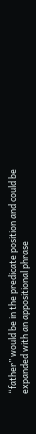“father” would be in the predicate position and could be expanded with an appositional phrase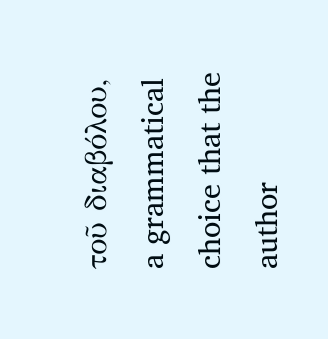τοῦ διαβόλου, a grammatical choice that the author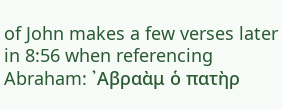of John makes a few verses later in 8:56 when referencing Abraham: ᾽Αβραὰμ ὁ πατὴρ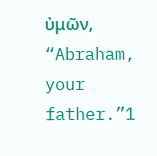ὐμῶν, “Abraham, your father.”1